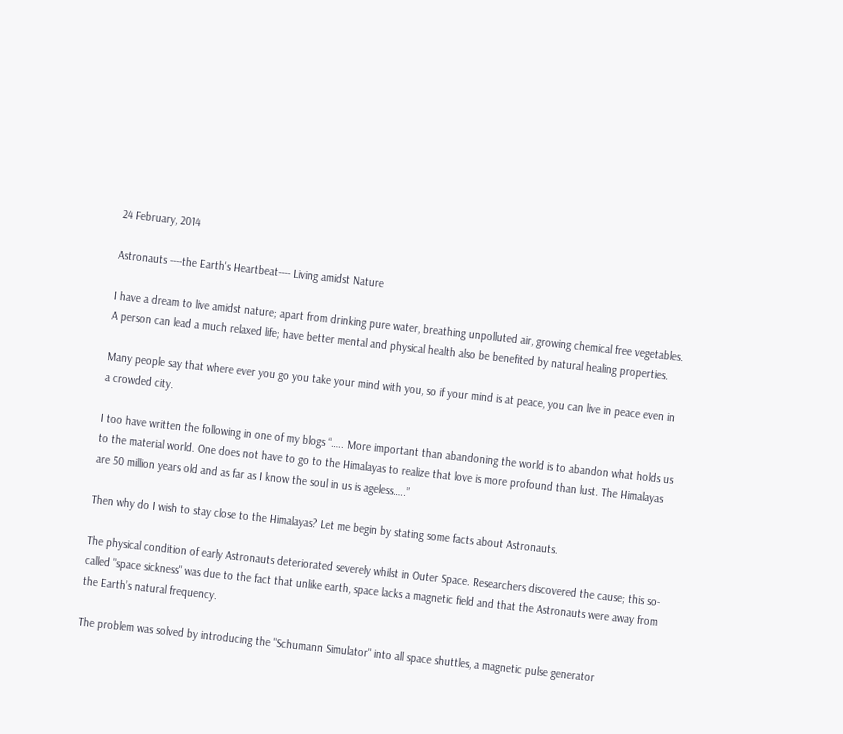24 February, 2014

Astronauts ----the Earth's Heartbeat---- Living amidst Nature

I have a dream to live amidst nature; apart from drinking pure water, breathing unpolluted air, growing chemical free vegetables. A person can lead a much relaxed life; have better mental and physical health also be benefited by natural healing properties.

Many people say that where ever you go you take your mind with you, so if your mind is at peace, you can live in peace even in a crowded city.

I too have written the following in one of my blogs “….. More important than abandoning the world is to abandon what holds us to the material world. One does not have to go to the Himalayas to realize that love is more profound than lust. The Himalayas are 50 million years old and as far as I know the soul in us is ageless…..”

Then why do I wish to stay close to the Himalayas? Let me begin by stating some facts about Astronauts.

The physical condition of early Astronauts deteriorated severely whilst in Outer Space. Researchers discovered the cause; this so-called "space sickness" was due to the fact that unlike earth, space lacks a magnetic field and that the Astronauts were away from the Earth’s natural frequency.

The problem was solved by introducing the "Schumann Simulator" into all space shuttles, a magnetic pulse generator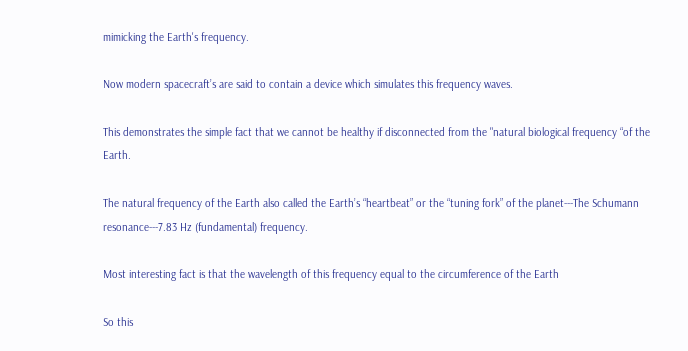mimicking the Earth's frequency.

Now modern spacecraft’s are said to contain a device which simulates this frequency waves.

This demonstrates the simple fact that we cannot be healthy if disconnected from the "natural biological frequency “of the Earth.

The natural frequency of the Earth also called the Earth’s “heartbeat” or the “tuning fork” of the planet---The Schumann resonance---7.83 Hz (fundamental) frequency.

Most interesting fact is that the wavelength of this frequency equal to the circumference of the Earth

So this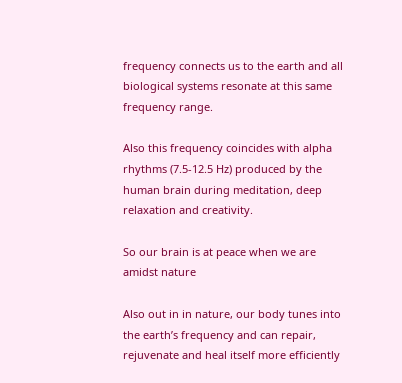frequency connects us to the earth and all biological systems resonate at this same frequency range.

Also this frequency coincides with alpha rhythms (7.5-12.5 Hz) produced by the human brain during meditation, deep relaxation and creativity.

So our brain is at peace when we are amidst nature

Also out in in nature, our body tunes into the earth’s frequency and can repair, rejuvenate and heal itself more efficiently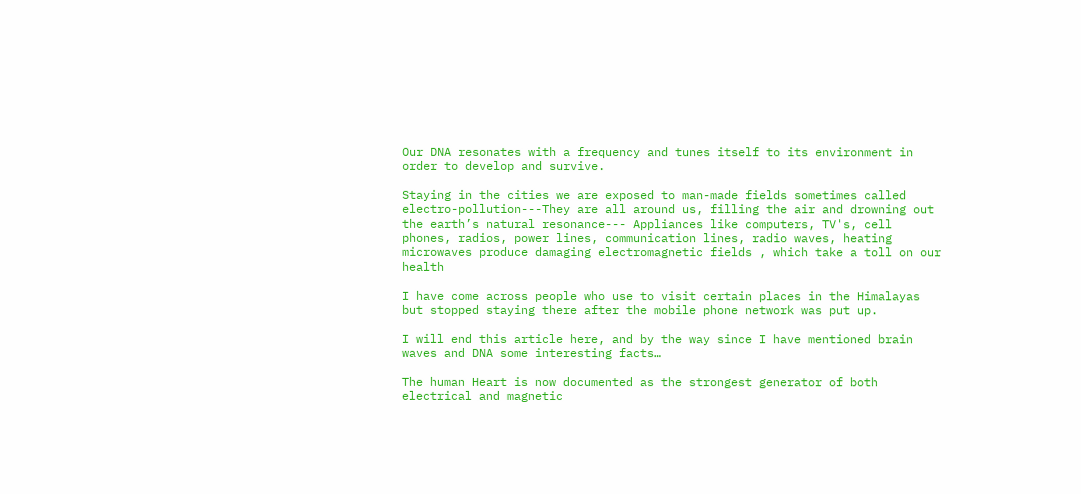Our DNA resonates with a frequency and tunes itself to its environment in order to develop and survive.

Staying in the cities we are exposed to man-made fields sometimes called electro-pollution---They are all around us, filling the air and drowning out the earth’s natural resonance--- Appliances like computers, TV's, cell phones, radios, power lines, communication lines, radio waves, heating microwaves produce damaging electromagnetic fields , which take a toll on our health

I have come across people who use to visit certain places in the Himalayas but stopped staying there after the mobile phone network was put up.

I will end this article here, and by the way since I have mentioned brain waves and DNA some interesting facts…

The human Heart is now documented as the strongest generator of both electrical and magnetic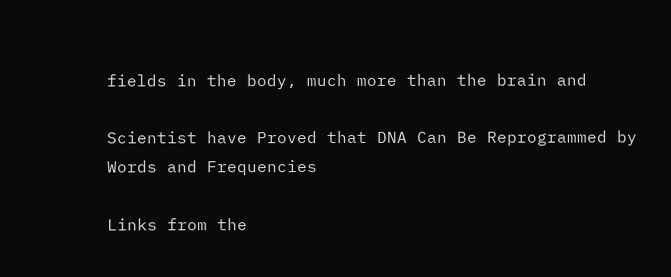fields in the body, much more than the brain and

Scientist have Proved that DNA Can Be Reprogrammed by Words and Frequencies

Links from the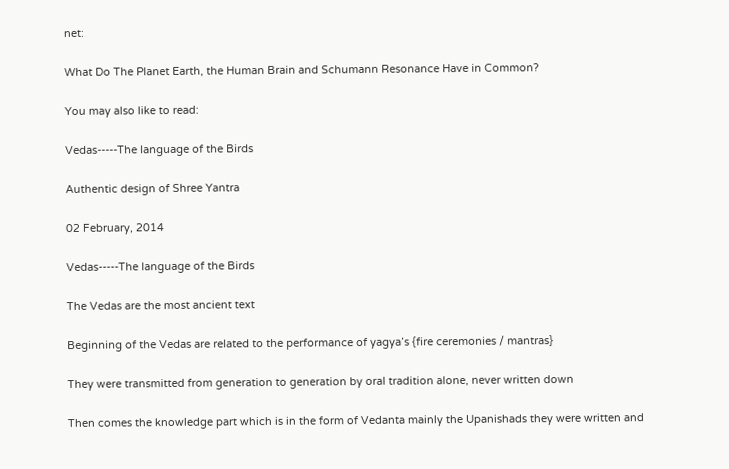net:

What Do The Planet Earth, the Human Brain and Schumann Resonance Have in Common?

You may also like to read:

Vedas-----The language of the Birds

Authentic design of Shree Yantra

02 February, 2014

Vedas-----The language of the Birds

The Vedas are the most ancient text

Beginning of the Vedas are related to the performance of yagya’s {fire ceremonies / mantras}

They were transmitted from generation to generation by oral tradition alone, never written down

Then comes the knowledge part which is in the form of Vedanta mainly the Upanishads they were written and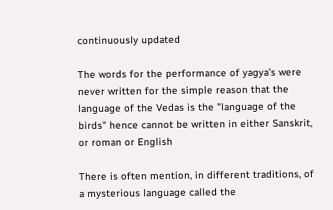continuously updated

The words for the performance of yagya’s were never written for the simple reason that the language of the Vedas is the "language of the birds" hence cannot be written in either Sanskrit, or roman or English

There is often mention, in different traditions, of a mysterious language called the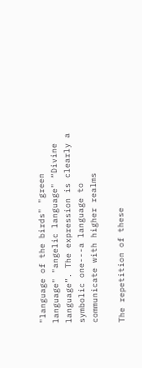"language of the birds" "green language" "angelic language" “Divine language”. The expression is clearly a symbolic one---a language to communicate with higher realms

The repetition of these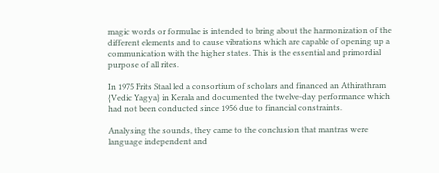magic words or formulae is intended to bring about the harmonization of the different elements and to cause vibrations which are capable of opening up a communication with the higher states. This is the essential and primordial purpose of all rites.

In 1975 Frits Staal led a consortium of scholars and financed an Athirathram {Vedic Yagya} in Kerala and documented the twelve-day performance which had not been conducted since 1956 due to financial constraints.

Analysing the sounds, they came to the conclusion that mantras were language independent and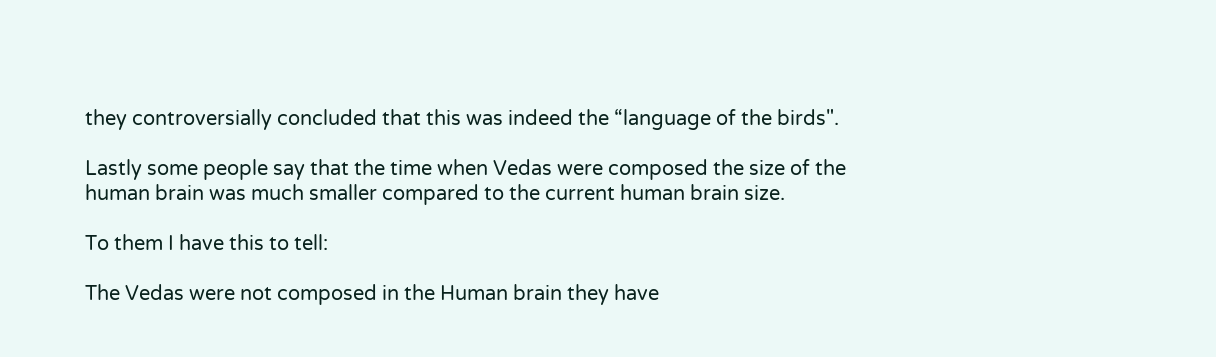they controversially concluded that this was indeed the “language of the birds".

Lastly some people say that the time when Vedas were composed the size of the human brain was much smaller compared to the current human brain size.

To them I have this to tell:

The Vedas were not composed in the Human brain they have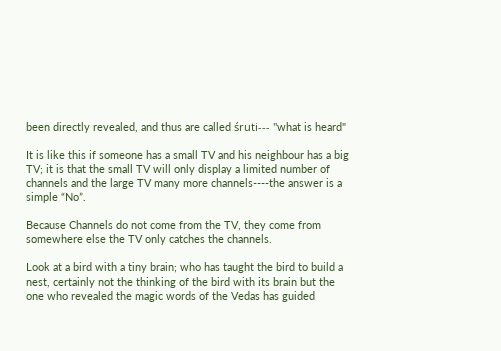been directly revealed, and thus are called śruti--- "what is heard"

It is like this if someone has a small TV and his neighbour has a big TV; it is that the small TV will only display a limited number of channels and the large TV many more channels----the answer is a simple “No”.

Because Channels do not come from the TV, they come from somewhere else the TV only catches the channels.

Look at a bird with a tiny brain; who has taught the bird to build a nest, certainly not the thinking of the bird with its brain but the one who revealed the magic words of the Vedas has guided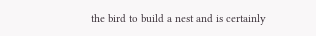the bird to build a nest and is certainly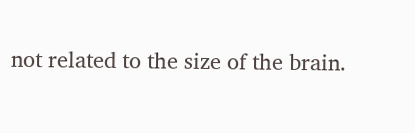not related to the size of the brain.